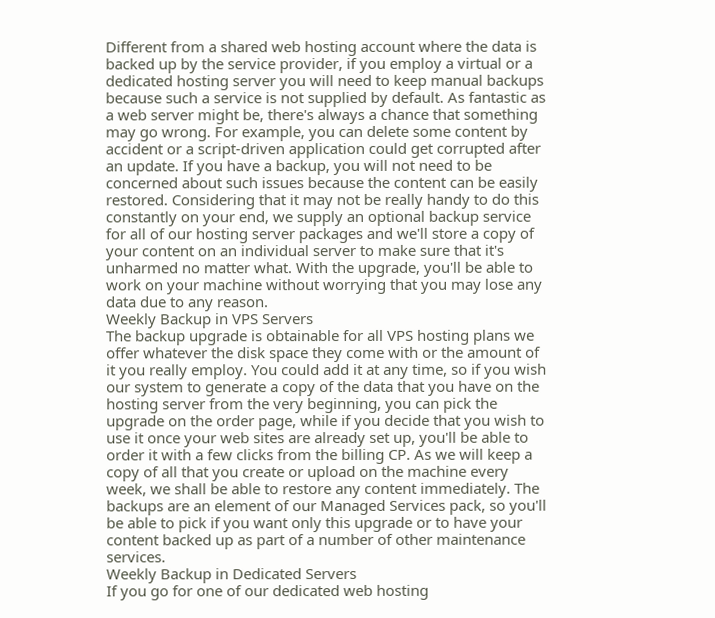Different from a shared web hosting account where the data is backed up by the service provider, if you employ a virtual or a dedicated hosting server you will need to keep manual backups because such a service is not supplied by default. As fantastic as a web server might be, there's always a chance that something may go wrong. For example, you can delete some content by accident or a script-driven application could get corrupted after an update. If you have a backup, you will not need to be concerned about such issues because the content can be easily restored. Considering that it may not be really handy to do this constantly on your end, we supply an optional backup service for all of our hosting server packages and we'll store a copy of your content on an individual server to make sure that it's unharmed no matter what. With the upgrade, you'll be able to work on your machine without worrying that you may lose any data due to any reason.
Weekly Backup in VPS Servers
The backup upgrade is obtainable for all VPS hosting plans we offer whatever the disk space they come with or the amount of it you really employ. You could add it at any time, so if you wish our system to generate a copy of the data that you have on the hosting server from the very beginning, you can pick the upgrade on the order page, while if you decide that you wish to use it once your web sites are already set up, you'll be able to order it with a few clicks from the billing CP. As we will keep a copy of all that you create or upload on the machine every week, we shall be able to restore any content immediately. The backups are an element of our Managed Services pack, so you'll be able to pick if you want only this upgrade or to have your content backed up as part of a number of other maintenance services.
Weekly Backup in Dedicated Servers
If you go for one of our dedicated web hosting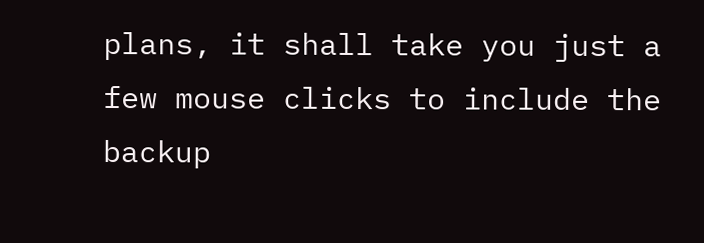plans, it shall take you just a few mouse clicks to include the backup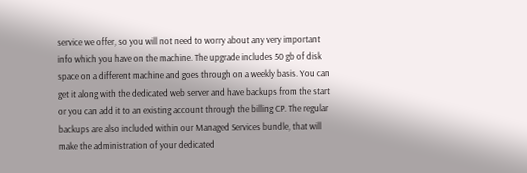service we offer, so you will not need to worry about any very important info which you have on the machine. The upgrade includes 50 gb of disk space on a different machine and goes through on a weekly basis. You can get it along with the dedicated web server and have backups from the start or you can add it to an existing account through the billing CP. The regular backups are also included within our Managed Services bundle, that will make the administration of your dedicated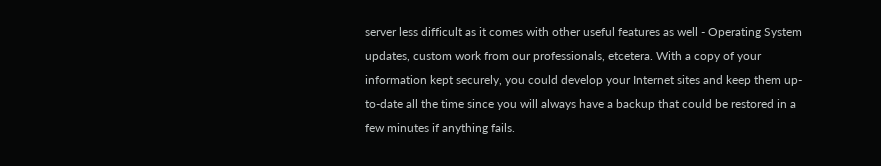server less difficult as it comes with other useful features as well - Operating System updates, custom work from our professionals, etcetera. With a copy of your information kept securely, you could develop your Internet sites and keep them up-to-date all the time since you will always have a backup that could be restored in a few minutes if anything fails.